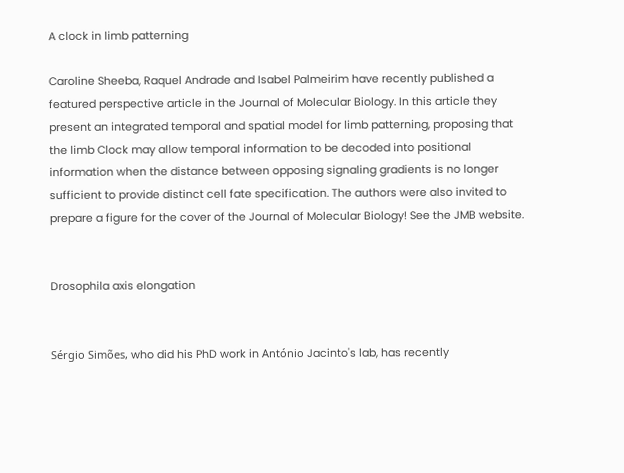A clock in limb patterning

Caroline Sheeba, Raquel Andrade and Isabel Palmeirim have recently published a featured perspective article in the Journal of Molecular Biology. In this article they present an integrated temporal and spatial model for limb patterning, proposing that the limb Clock may allow temporal information to be decoded into positional information when the distance between opposing signaling gradients is no longer sufficient to provide distinct cell fate specification. The authors were also invited to prepare a figure for the cover of the Journal of Molecular Biology! See the JMB website.


Drosophila axis elongation


Sérgio Simões, who did his PhD work in António Jacinto's lab, has recently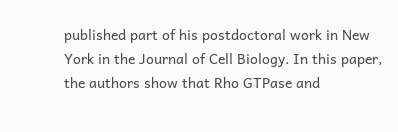published part of his postdoctoral work in New York in the Journal of Cell Biology. In this paper, the authors show that Rho GTPase and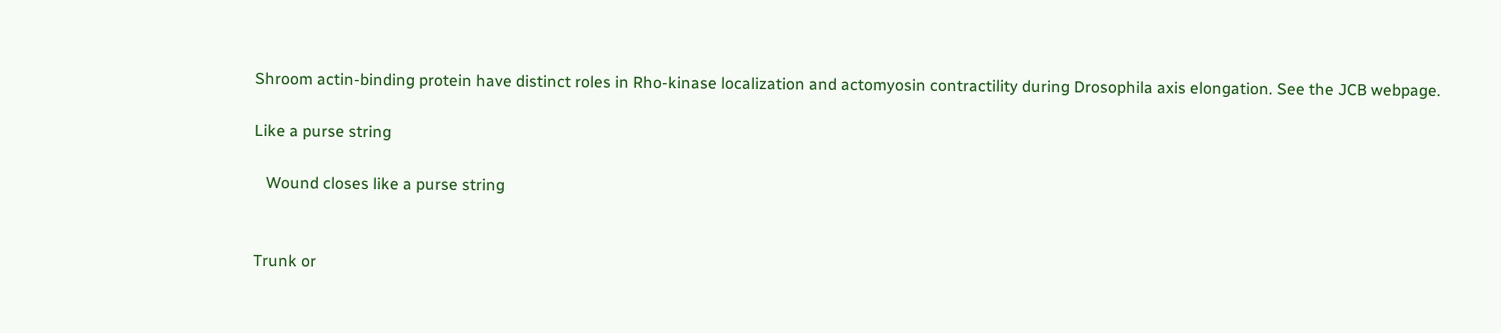Shroom actin-binding protein have distinct roles in Rho-kinase localization and actomyosin contractility during Drosophila axis elongation. See the JCB webpage.

Like a purse string

   Wound closes like a purse string


Trunk or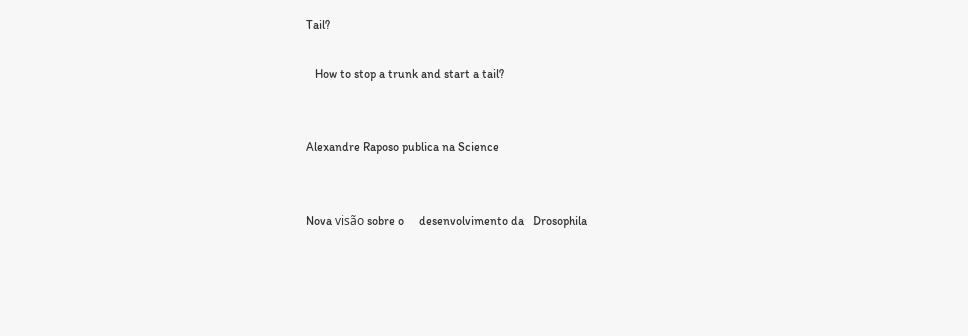Tail?

   How to stop a trunk and start a tail?


Alexandre Raposo publica na Science


Nova visão sobre o     desenvolvimento da   Drosophila